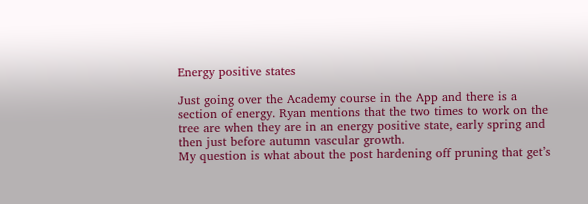Energy positive states

Just going over the Academy course in the App and there is a section of energy. Ryan mentions that the two times to work on the tree are when they are in an energy positive state, early spring and then just before autumn vascular growth.
My question is what about the post hardening off pruning that get’s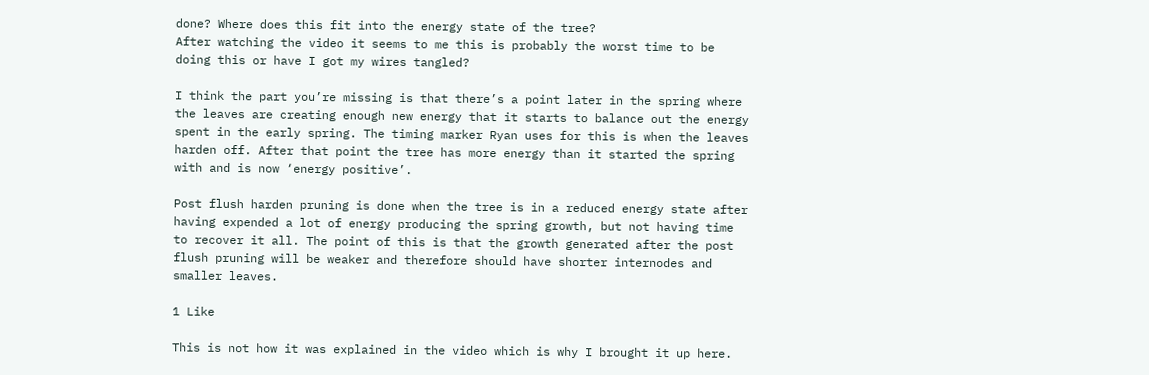done? Where does this fit into the energy state of the tree?
After watching the video it seems to me this is probably the worst time to be doing this or have I got my wires tangled?

I think the part you’re missing is that there’s a point later in the spring where the leaves are creating enough new energy that it starts to balance out the energy spent in the early spring. The timing marker Ryan uses for this is when the leaves harden off. After that point the tree has more energy than it started the spring with and is now ‘energy positive’.

Post flush harden pruning is done when the tree is in a reduced energy state after having expended a lot of energy producing the spring growth, but not having time to recover it all. The point of this is that the growth generated after the post flush pruning will be weaker and therefore should have shorter internodes and smaller leaves.

1 Like

This is not how it was explained in the video which is why I brought it up here.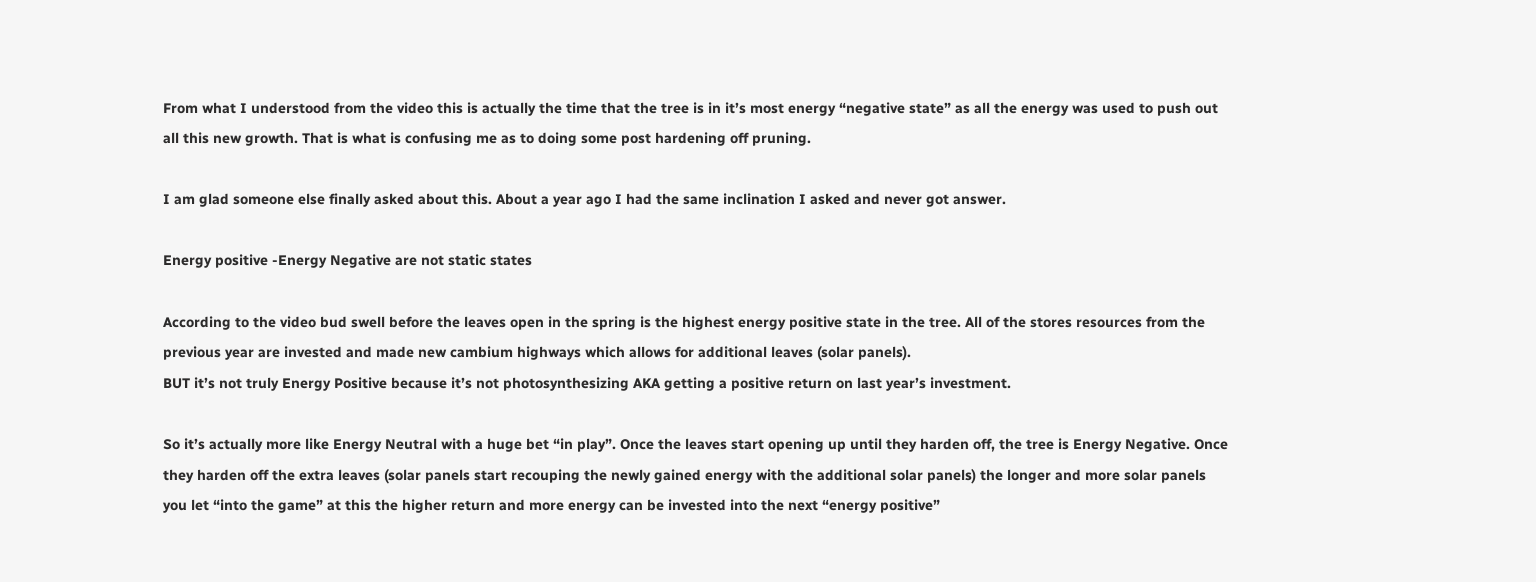From what I understood from the video this is actually the time that the tree is in it’s most energy “negative state” as all the energy was used to push out all this new growth. That is what is confusing me as to doing some post hardening off pruning.

I am glad someone else finally asked about this. About a year ago I had the same inclination I asked and never got answer.

Energy positive -Energy Negative are not static states

According to the video bud swell before the leaves open in the spring is the highest energy positive state in the tree. All of the stores resources from the previous year are invested and made new cambium highways which allows for additional leaves (solar panels).
BUT it’s not truly Energy Positive because it’s not photosynthesizing AKA getting a positive return on last year’s investment.

So it’s actually more like Energy Neutral with a huge bet “in play”. Once the leaves start opening up until they harden off, the tree is Energy Negative. Once they harden off the extra leaves (solar panels start recouping the newly gained energy with the additional solar panels) the longer and more solar panels you let “into the game” at this the higher return and more energy can be invested into the next “energy positive”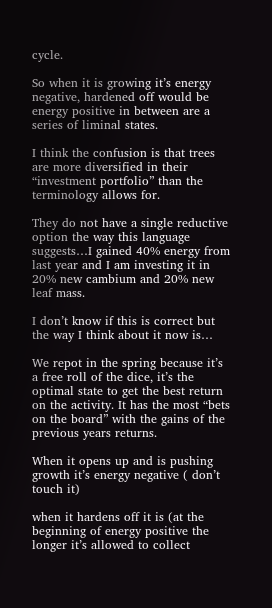cycle.

So when it is growing it’s energy negative, hardened off would be energy positive in between are a series of liminal states.

I think the confusion is that trees are more diversified in their “investment portfolio” than the terminology allows for.

They do not have a single reductive option the way this language suggests…I gained 40% energy from last year and I am investing it in 20% new cambium and 20% new leaf mass.

I don’t know if this is correct but the way I think about it now is…

We repot in the spring because it’s a free roll of the dice, it’s the optimal state to get the best return on the activity. It has the most “bets on the board” with the gains of the previous years returns.

When it opens up and is pushing growth it’s energy negative ( don’t touch it)

when it hardens off it is (at the beginning of energy positive the longer it’s allowed to collect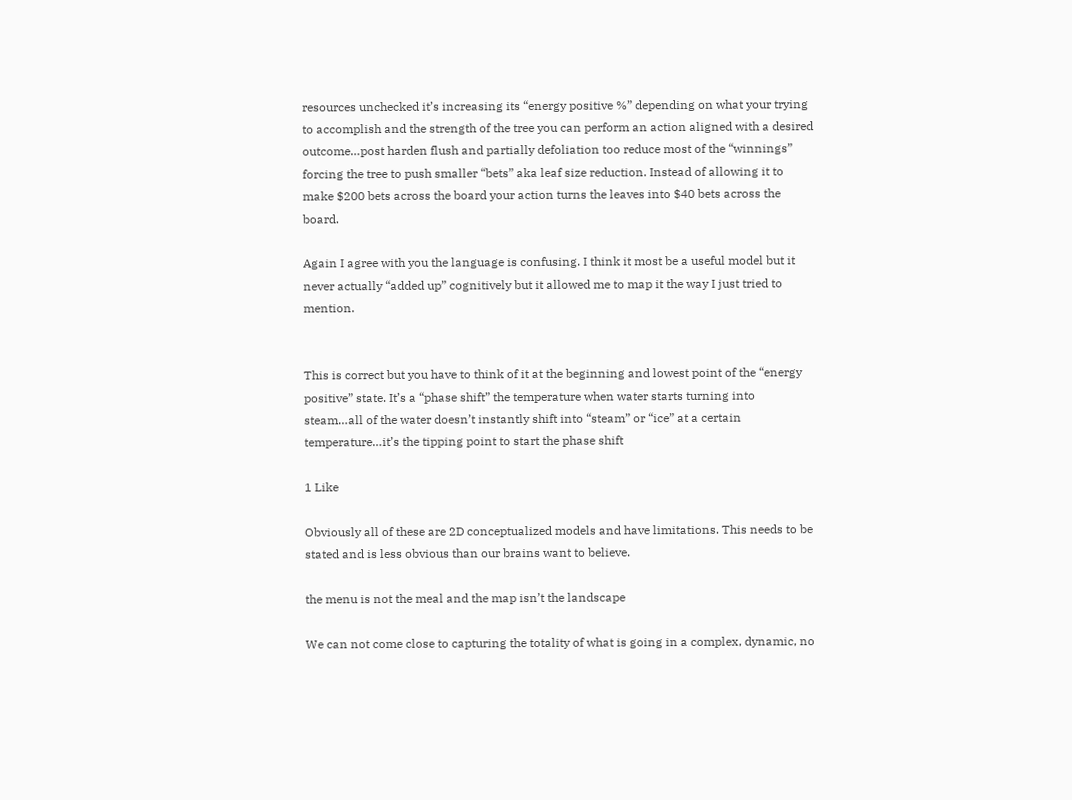resources unchecked it’s increasing its “energy positive %” depending on what your trying to accomplish and the strength of the tree you can perform an action aligned with a desired outcome…post harden flush and partially defoliation too reduce most of the “winnings” forcing the tree to push smaller “bets” aka leaf size reduction. Instead of allowing it to make $200 bets across the board your action turns the leaves into $40 bets across the board.

Again I agree with you the language is confusing. I think it most be a useful model but it never actually “added up” cognitively but it allowed me to map it the way I just tried to mention.


This is correct but you have to think of it at the beginning and lowest point of the “energy positive” state. It’s a “phase shift” the temperature when water starts turning into steam…all of the water doesn’t instantly shift into “steam” or “ice” at a certain temperature…it’s the tipping point to start the phase shift

1 Like

Obviously all of these are 2D conceptualized models and have limitations. This needs to be stated and is less obvious than our brains want to believe.

the menu is not the meal and the map isn’t the landscape

We can not come close to capturing the totality of what is going in a complex, dynamic, no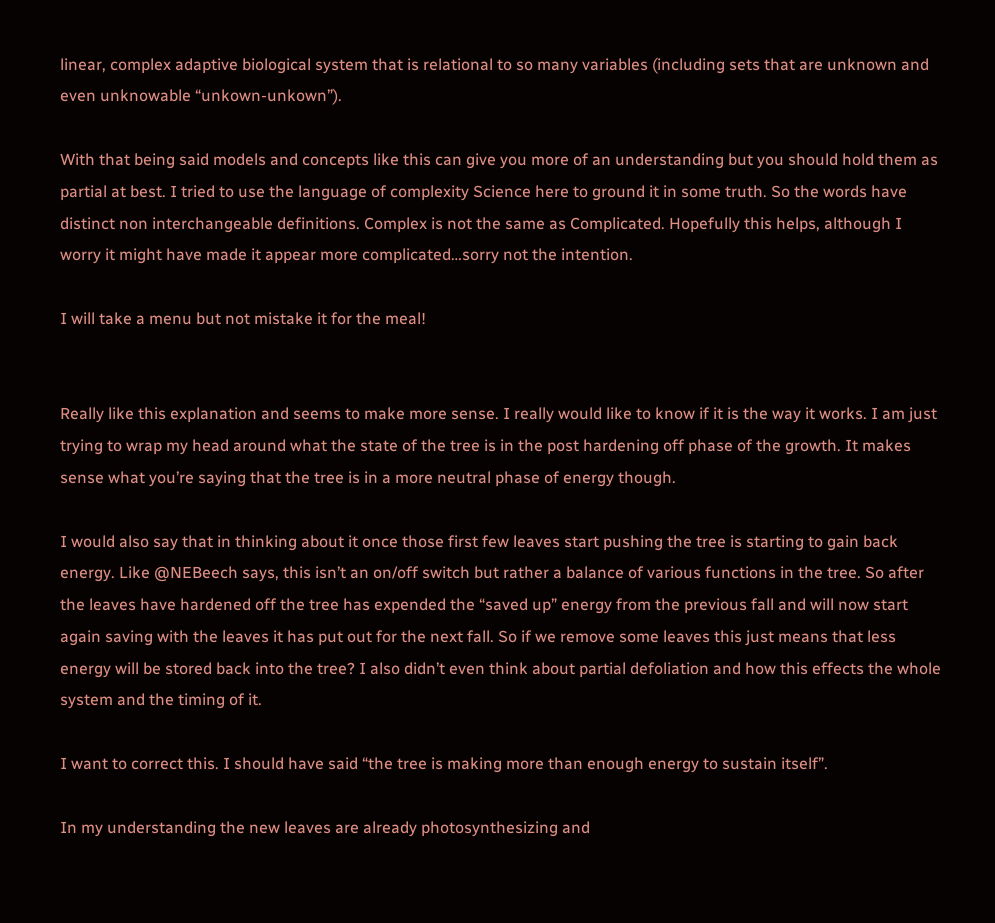linear, complex adaptive biological system that is relational to so many variables (including sets that are unknown and even unknowable “unkown-unkown”).

With that being said models and concepts like this can give you more of an understanding but you should hold them as partial at best. I tried to use the language of complexity Science here to ground it in some truth. So the words have distinct non interchangeable definitions. Complex is not the same as Complicated. Hopefully this helps, although I worry it might have made it appear more complicated…sorry not the intention.

I will take a menu but not mistake it for the meal!


Really like this explanation and seems to make more sense. I really would like to know if it is the way it works. I am just trying to wrap my head around what the state of the tree is in the post hardening off phase of the growth. It makes sense what you’re saying that the tree is in a more neutral phase of energy though.

I would also say that in thinking about it once those first few leaves start pushing the tree is starting to gain back energy. Like @NEBeech says, this isn’t an on/off switch but rather a balance of various functions in the tree. So after the leaves have hardened off the tree has expended the “saved up” energy from the previous fall and will now start again saving with the leaves it has put out for the next fall. So if we remove some leaves this just means that less energy will be stored back into the tree? I also didn’t even think about partial defoliation and how this effects the whole system and the timing of it.

I want to correct this. I should have said “the tree is making more than enough energy to sustain itself”.

In my understanding the new leaves are already photosynthesizing and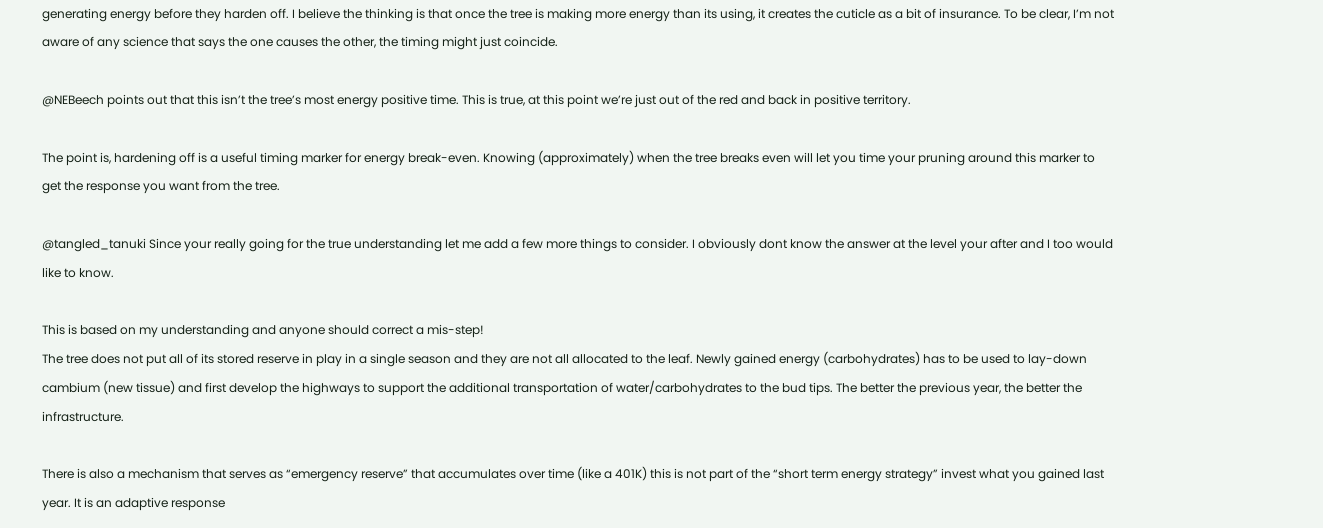generating energy before they harden off. I believe the thinking is that once the tree is making more energy than its using, it creates the cuticle as a bit of insurance. To be clear, I’m not aware of any science that says the one causes the other, the timing might just coincide.

@NEBeech points out that this isn’t the tree’s most energy positive time. This is true, at this point we’re just out of the red and back in positive territory.

The point is, hardening off is a useful timing marker for energy break-even. Knowing (approximately) when the tree breaks even will let you time your pruning around this marker to get the response you want from the tree.

@tangled_tanuki Since your really going for the true understanding let me add a few more things to consider. I obviously dont know the answer at the level your after and I too would like to know.

This is based on my understanding and anyone should correct a mis-step!
The tree does not put all of its stored reserve in play in a single season and they are not all allocated to the leaf. Newly gained energy (carbohydrates) has to be used to lay-down cambium (new tissue) and first develop the highways to support the additional transportation of water/carbohydrates to the bud tips. The better the previous year, the better the infrastructure.

There is also a mechanism that serves as “emergency reserve” that accumulates over time (like a 401K) this is not part of the “short term energy strategy” invest what you gained last year. It is an adaptive response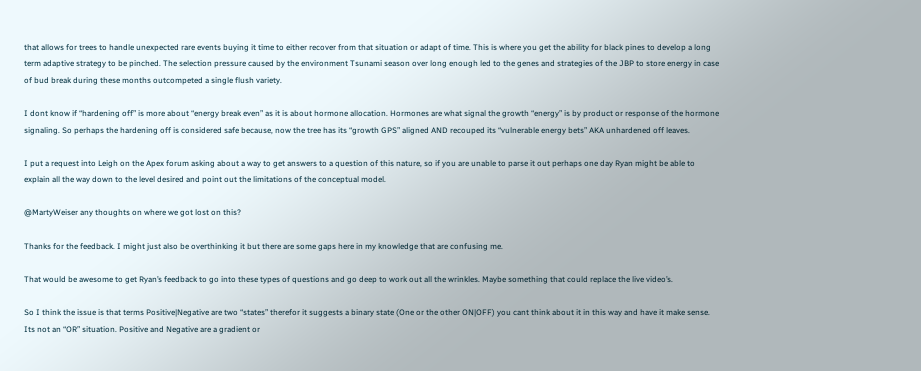that allows for trees to handle unexpected rare events buying it time to either recover from that situation or adapt of time. This is where you get the ability for black pines to develop a long term adaptive strategy to be pinched. The selection pressure caused by the environment Tsunami season over long enough led to the genes and strategies of the JBP to store energy in case of bud break during these months outcompeted a single flush variety.

I dont know if “hardening off” is more about “energy break even” as it is about hormone allocation. Hormones are what signal the growth “energy” is by product or response of the hormone signaling. So perhaps the hardening off is considered safe because, now the tree has its “growth GPS” aligned AND recouped its “vulnerable energy bets” AKA unhardened off leaves.

I put a request into Leigh on the Apex forum asking about a way to get answers to a question of this nature, so if you are unable to parse it out perhaps one day Ryan might be able to explain all the way down to the level desired and point out the limitations of the conceptual model.

@MartyWeiser any thoughts on where we got lost on this?

Thanks for the feedback. I might just also be overthinking it but there are some gaps here in my knowledge that are confusing me.

That would be awesome to get Ryan’s feedback to go into these types of questions and go deep to work out all the wrinkles. Maybe something that could replace the live video’s.

So I think the issue is that terms Positive|Negative are two “states” therefor it suggests a binary state (One or the other ON|OFF) you cant think about it in this way and have it make sense. Its not an “OR” situation. Positive and Negative are a gradient or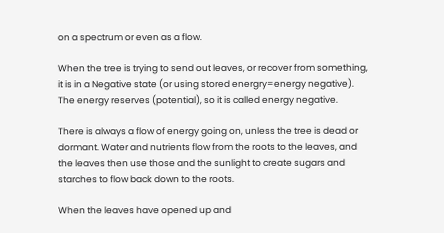on a spectrum or even as a flow.

When the tree is trying to send out leaves, or recover from something, it is in a Negative state (or using stored energry=energy negative). The energy reserves (potential), so it is called energy negative.

There is always a flow of energy going on, unless the tree is dead or dormant. Water and nutrients flow from the roots to the leaves, and the leaves then use those and the sunlight to create sugars and starches to flow back down to the roots.

When the leaves have opened up and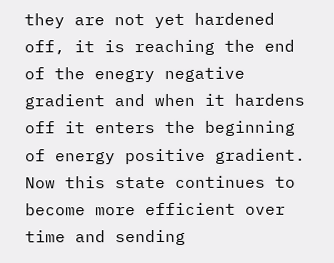they are not yet hardened off, it is reaching the end of the enegry negative gradient and when it hardens off it enters the beginning of energy positive gradient. Now this state continues to become more efficient over time and sending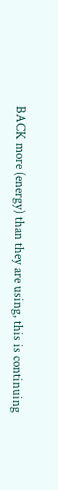BACK more (energy) than they are using, this is continuing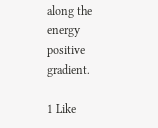along the energy positive gradient.

1 Like